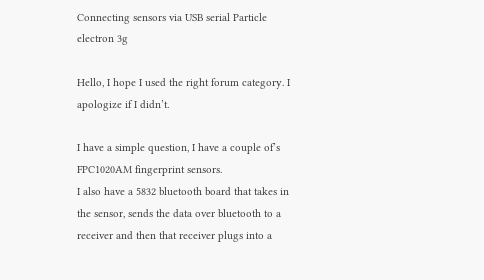Connecting sensors via USB serial Particle electron 3g

Hello, I hope I used the right forum category. I apologize if I didn’t.

I have a simple question, I have a couple of’s FPC1020AM fingerprint sensors.
I also have a 5832 bluetooth board that takes in the sensor, sends the data over bluetooth to a receiver and then that receiver plugs into a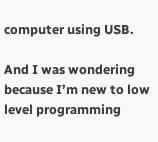computer using USB.

And I was wondering because I’m new to low level programming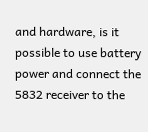and hardware, is it possible to use battery power and connect the 5832 receiver to the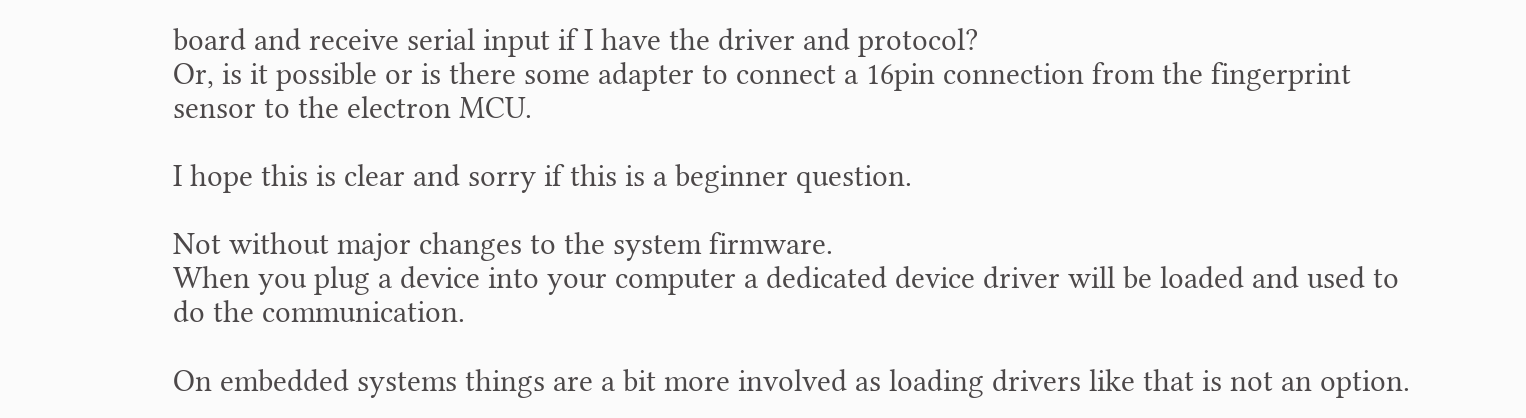board and receive serial input if I have the driver and protocol?
Or, is it possible or is there some adapter to connect a 16pin connection from the fingerprint sensor to the electron MCU.

I hope this is clear and sorry if this is a beginner question.

Not without major changes to the system firmware.
When you plug a device into your computer a dedicated device driver will be loaded and used to do the communication.

On embedded systems things are a bit more involved as loading drivers like that is not an option.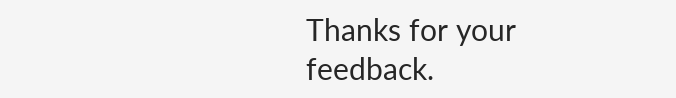Thanks for your feedback.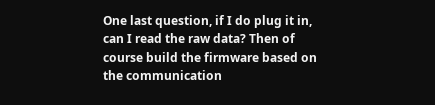One last question, if I do plug it in, can I read the raw data? Then of course build the firmware based on the communication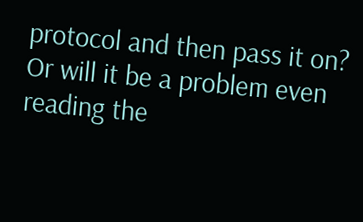protocol and then pass it on? Or will it be a problem even reading the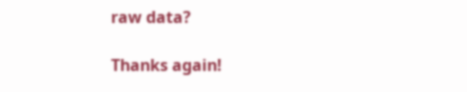raw data?

Thanks again!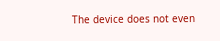The device does not even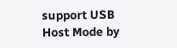support USB Host Mode by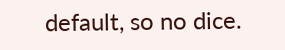default, so no dice.